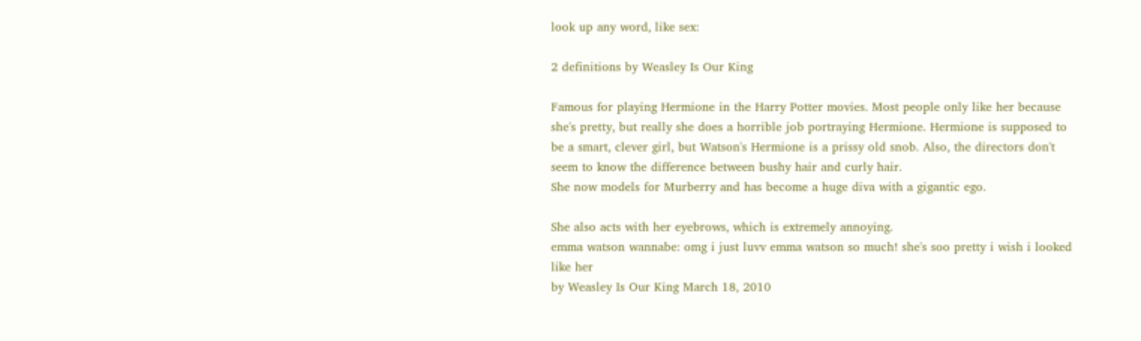look up any word, like sex:

2 definitions by Weasley Is Our King

Famous for playing Hermione in the Harry Potter movies. Most people only like her because she's pretty, but really she does a horrible job portraying Hermione. Hermione is supposed to be a smart, clever girl, but Watson's Hermione is a prissy old snob. Also, the directors don't seem to know the difference between bushy hair and curly hair.
She now models for Murberry and has become a huge diva with a gigantic ego.

She also acts with her eyebrows, which is extremely annoying.
emma watson wannabe: omg i just luvv emma watson so much! she's soo pretty i wish i looked like her
by Weasley Is Our King March 18, 2010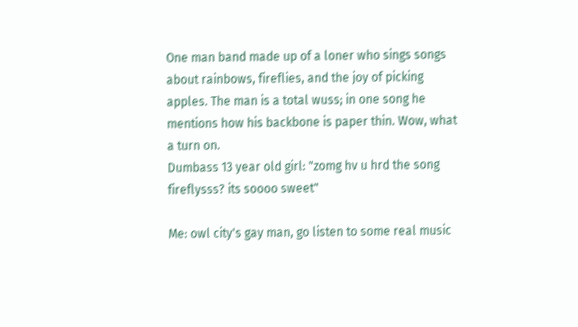One man band made up of a loner who sings songs about rainbows, fireflies, and the joy of picking apples. The man is a total wuss; in one song he mentions how his backbone is paper thin. Wow, what a turn on.
Dumbass 13 year old girl: "zomg hv u hrd the song fireflysss? its soooo sweet"

Me: owl city's gay man, go listen to some real music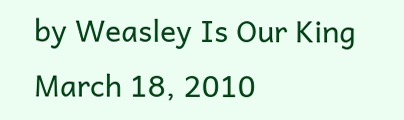by Weasley Is Our King March 18, 2010